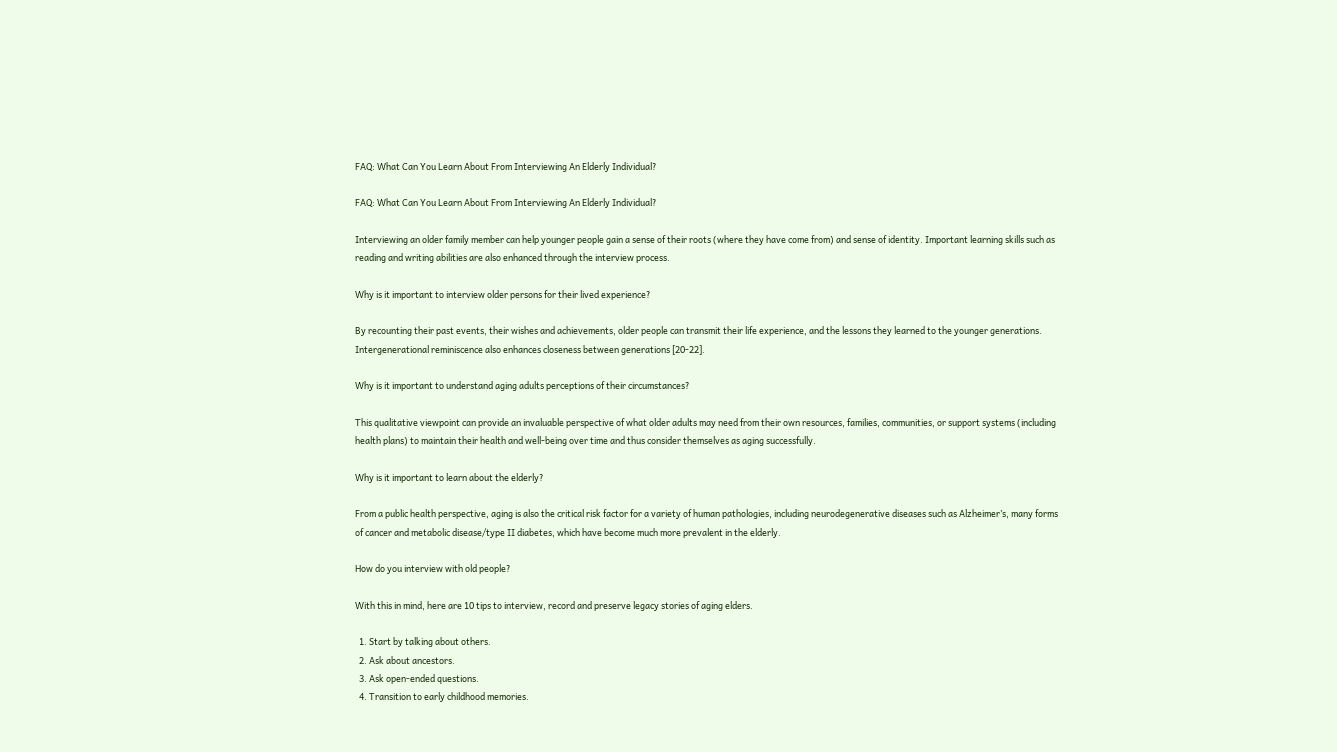FAQ: What Can You Learn About From Interviewing An Elderly Individual?

FAQ: What Can You Learn About From Interviewing An Elderly Individual?

Interviewing an older family member can help younger people gain a sense of their roots (where they have come from) and sense of identity. Important learning skills such as reading and writing abilities are also enhanced through the interview process.

Why is it important to interview older persons for their lived experience?

By recounting their past events, their wishes and achievements, older people can transmit their life experience, and the lessons they learned to the younger generations. Intergenerational reminiscence also enhances closeness between generations [20-22].

Why is it important to understand aging adults perceptions of their circumstances?

This qualitative viewpoint can provide an invaluable perspective of what older adults may need from their own resources, families, communities, or support systems (including health plans) to maintain their health and well-being over time and thus consider themselves as aging successfully.

Why is it important to learn about the elderly?

From a public health perspective, aging is also the critical risk factor for a variety of human pathologies, including neurodegenerative diseases such as Alzheimer’s, many forms of cancer and metabolic disease/type II diabetes, which have become much more prevalent in the elderly.

How do you interview with old people?

With this in mind, here are 10 tips to interview, record and preserve legacy stories of aging elders.

  1. Start by talking about others.
  2. Ask about ancestors.
  3. Ask open-ended questions.
  4. Transition to early childhood memories.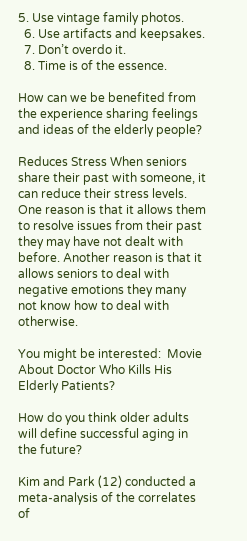5. Use vintage family photos.
  6. Use artifacts and keepsakes.
  7. Don’t overdo it.
  8. Time is of the essence.

How can we be benefited from the experience sharing feelings and ideas of the elderly people?

Reduces Stress When seniors share their past with someone, it can reduce their stress levels. One reason is that it allows them to resolve issues from their past they may have not dealt with before. Another reason is that it allows seniors to deal with negative emotions they many not know how to deal with otherwise.

You might be interested:  Movie About Doctor Who Kills His Elderly Patients?

How do you think older adults will define successful aging in the future?

Kim and Park (12) conducted a meta-analysis of the correlates of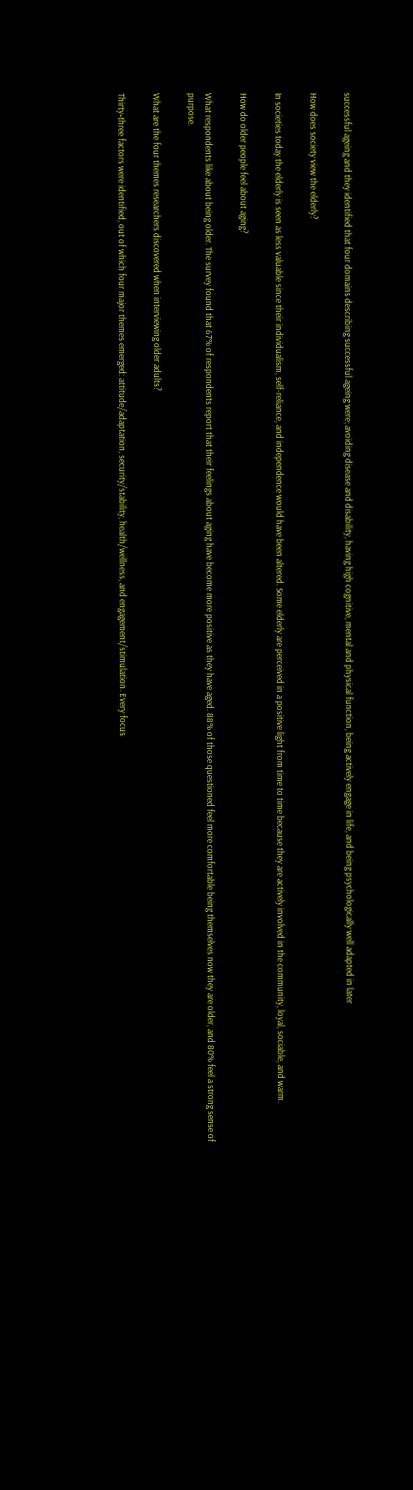successful ageing and they identified that four domains describing successful ageing were; avoiding disease and disability, having high cognitive, mental and physical function, being actively engage in life, and being psychologically well adapted in later

How does society view the elderly?

In societies today the elderly is seen as less valuable since their individualism, self-reliance, and independence would have been altered. Some elderly are perceived in a positive light from time to time because they are actively involved in the community, loyal, sociable, and warm.

How do older people feel about aging?

What respondents like about being older. The survey found that 67% of respondents report that their feelings about aging have become more positive as they have aged. 88% of those questioned feel more comfortable being themselves now they are older, and 80% feel a strong sense of purpose.

What are the four themes researchers discovered when interviewing older adults?

Thirty‐three factors were identified, out of which four major themes emerged: attitude/adaptation, security/stability, health/wellness, and engagement/stimulation. Every focus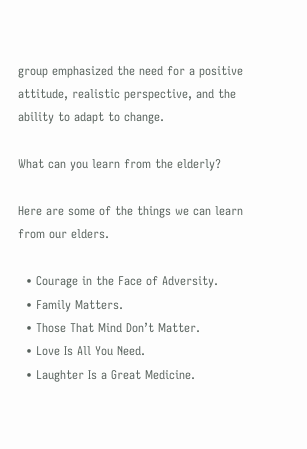group emphasized the need for a positive attitude, realistic perspective, and the ability to adapt to change.

What can you learn from the elderly?

Here are some of the things we can learn from our elders.

  • Courage in the Face of Adversity.
  • Family Matters.
  • Those That Mind Don’t Matter.
  • Love Is All You Need.
  • Laughter Is a Great Medicine.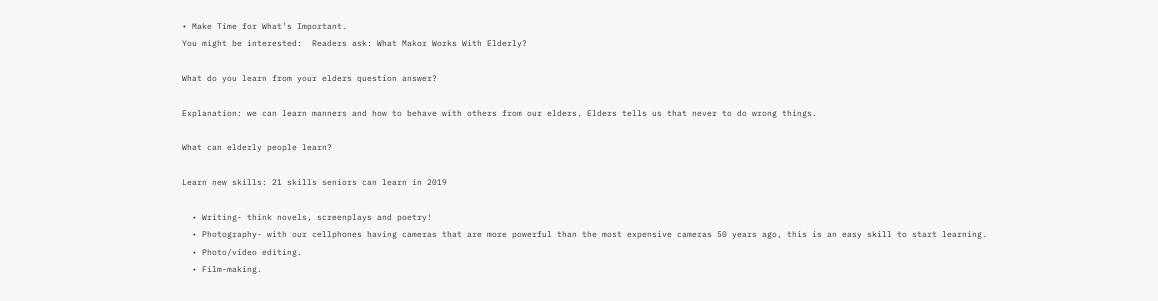• Make Time for What’s Important.
You might be interested:  Readers ask: What Makor Works With Elderly?

What do you learn from your elders question answer?

Explanation: we can learn manners and how to behave with others from our elders. Elders tells us that never to do wrong things.

What can elderly people learn?

Learn new skills: 21 skills seniors can learn in 2019

  • Writing- think novels, screenplays and poetry!
  • Photography- with our cellphones having cameras that are more powerful than the most expensive cameras 50 years ago, this is an easy skill to start learning.
  • Photo/video editing.
  • Film-making.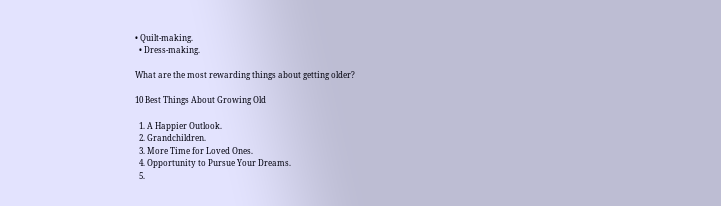• Quilt-making.
  • Dress-making.

What are the most rewarding things about getting older?

10 Best Things About Growing Old

  1. A Happier Outlook.
  2. Grandchildren.
  3. More Time for Loved Ones.
  4. Opportunity to Pursue Your Dreams.
  5.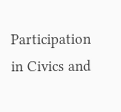Participation in Civics and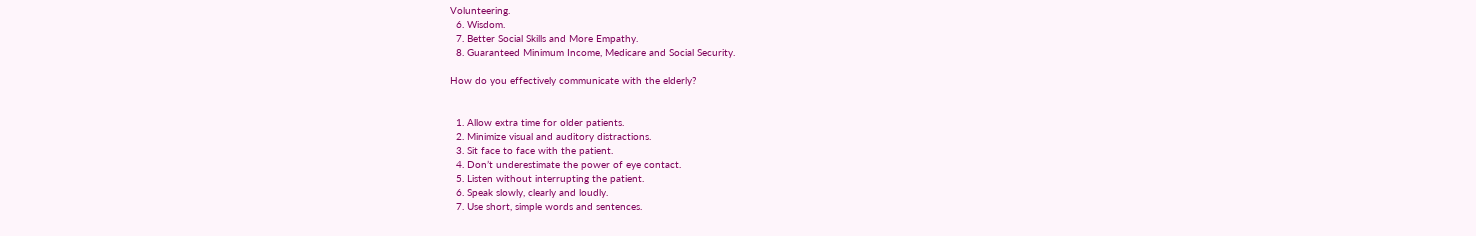Volunteering.
  6. Wisdom.
  7. Better Social Skills and More Empathy.
  8. Guaranteed Minimum Income, Medicare and Social Security.

How do you effectively communicate with the elderly?


  1. Allow extra time for older patients.
  2. Minimize visual and auditory distractions.
  3. Sit face to face with the patient.
  4. Don’t underestimate the power of eye contact.
  5. Listen without interrupting the patient.
  6. Speak slowly, clearly and loudly.
  7. Use short, simple words and sentences.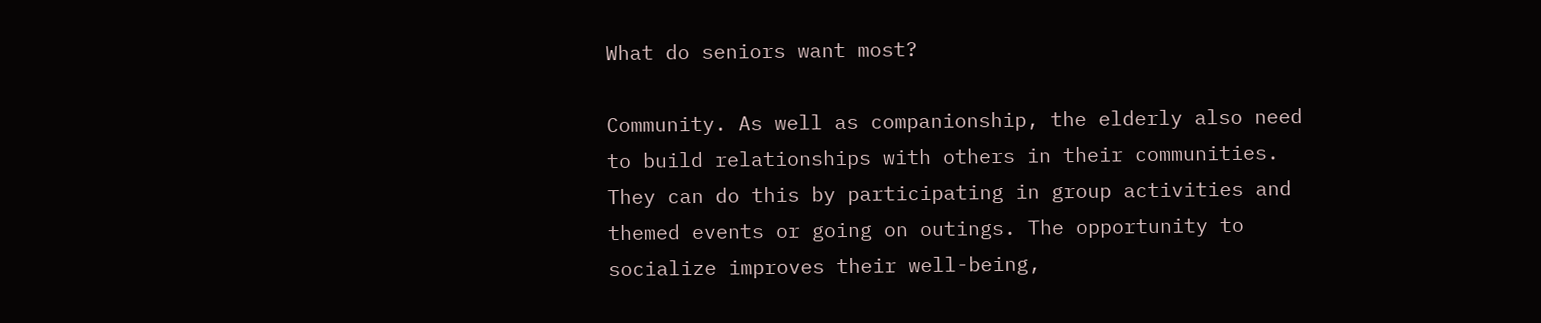What do seniors want most?

Community. As well as companionship, the elderly also need to build relationships with others in their communities. They can do this by participating in group activities and themed events or going on outings. The opportunity to socialize improves their well-being,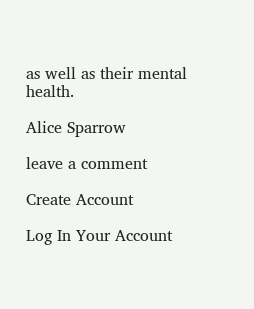as well as their mental health.

Alice Sparrow

leave a comment

Create Account

Log In Your Account